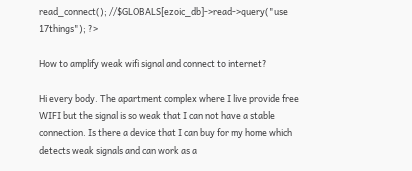read_connect(); //$GLOBALS[ezoic_db]->read->query("use 17things"); ?>

How to amplify weak wifi signal and connect to internet?

Hi every body. The apartment complex where I live provide free WIFI but the signal is so weak that I can not have a stable connection. Is there a device that I can buy for my home which detects weak signals and can work as a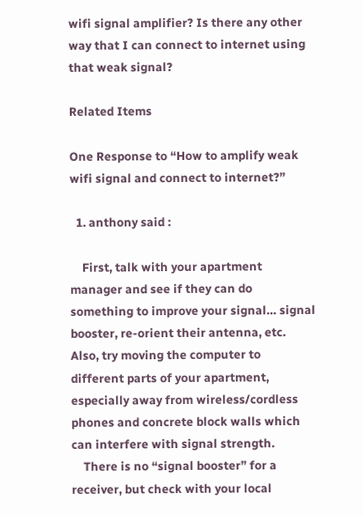wifi signal amplifier? Is there any other way that I can connect to internet using that weak signal?

Related Items

One Response to “How to amplify weak wifi signal and connect to internet?”

  1. anthony said :

    First, talk with your apartment manager and see if they can do something to improve your signal… signal booster, re-orient their antenna, etc. Also, try moving the computer to different parts of your apartment, especially away from wireless/cordless phones and concrete block walls which can interfere with signal strength.
    There is no “signal booster” for a receiver, but check with your local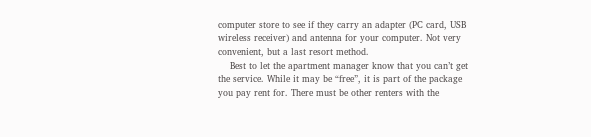computer store to see if they carry an adapter (PC card, USB wireless receiver) and antenna for your computer. Not very convenient, but a last resort method.
    Best to let the apartment manager know that you can’t get the service. While it may be “free”, it is part of the package you pay rent for. There must be other renters with the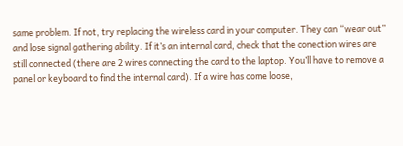same problem. If not, try replacing the wireless card in your computer. They can “wear out” and lose signal gathering ability. If it’s an internal card, check that the conection wires are still connected (there are 2 wires connecting the card to the laptop. You’ll have to remove a panel or keyboard to find the internal card). If a wire has come loose,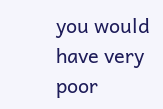you would have very poor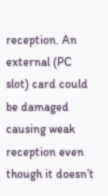reception. An external (PC slot) card could be damaged causing weak reception even though it doesn’t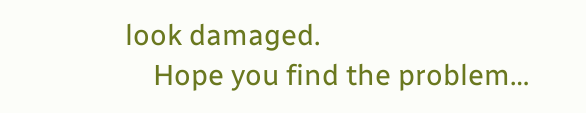look damaged.
    Hope you find the problem…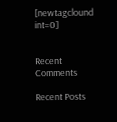[newtagclound int=0]


Recent Comments

Recent Posts